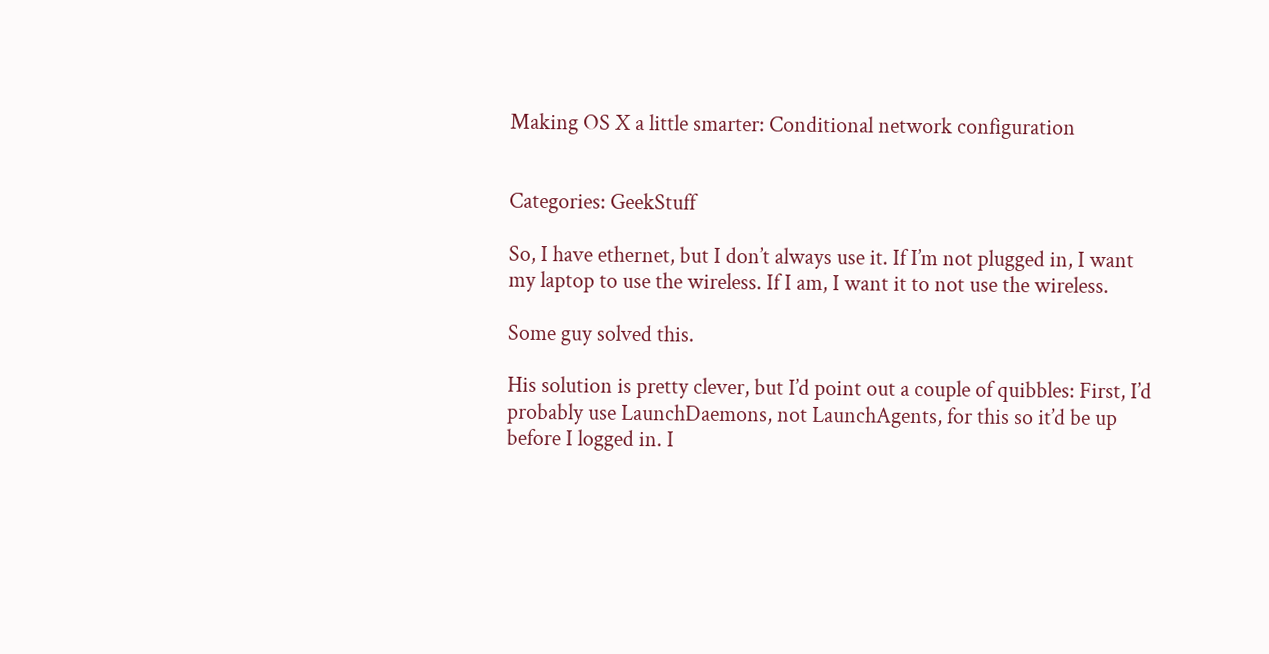Making OS X a little smarter: Conditional network configuration


Categories: GeekStuff

So, I have ethernet, but I don’t always use it. If I’m not plugged in, I want my laptop to use the wireless. If I am, I want it to not use the wireless.

Some guy solved this.

His solution is pretty clever, but I’d point out a couple of quibbles: First, I’d probably use LaunchDaemons, not LaunchAgents, for this so it’d be up before I logged in. I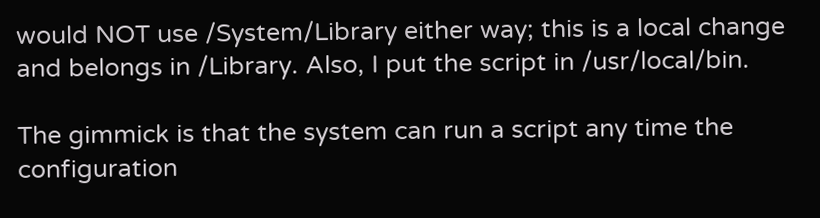would NOT use /System/Library either way; this is a local change and belongs in /Library. Also, I put the script in /usr/local/bin.

The gimmick is that the system can run a script any time the configuration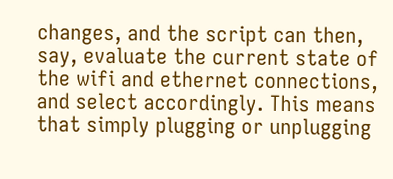changes, and the script can then, say, evaluate the current state of the wifi and ethernet connections, and select accordingly. This means that simply plugging or unplugging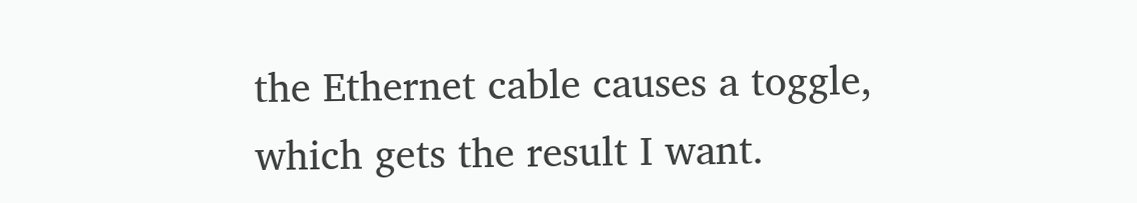the Ethernet cable causes a toggle, which gets the result I want.